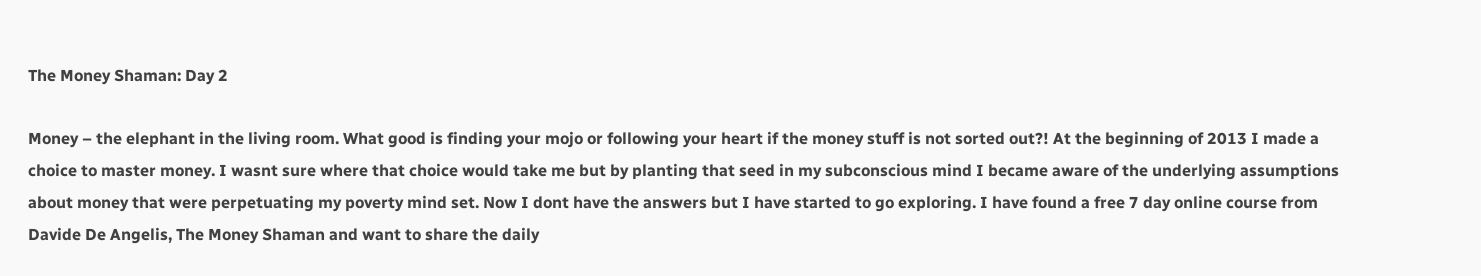The Money Shaman: Day 2

Money – the elephant in the living room. What good is finding your mojo or following your heart if the money stuff is not sorted out?! At the beginning of 2013 I made a choice to master money. I wasnt sure where that choice would take me but by planting that seed in my subconscious mind I became aware of the underlying assumptions about money that were perpetuating my poverty mind set. Now I dont have the answers but I have started to go exploring. I have found a free 7 day online course from Davide De Angelis, The Money Shaman and want to share the daily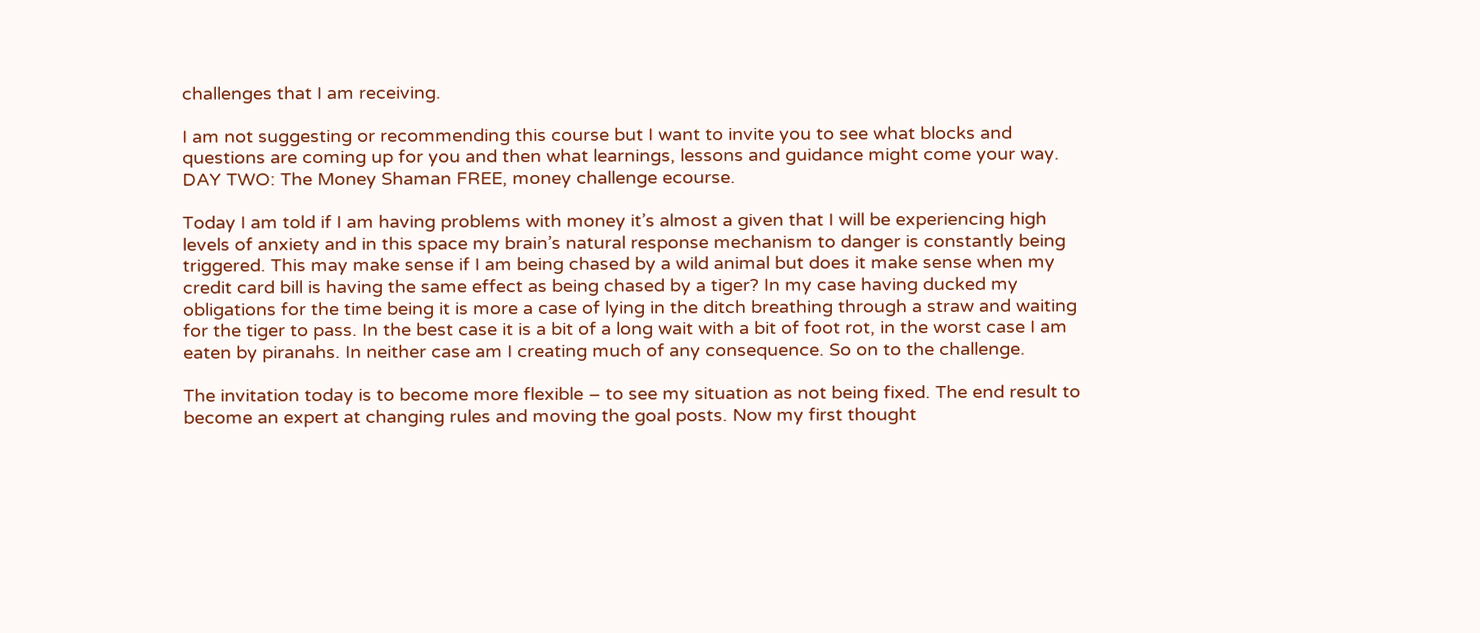challenges that I am receiving.

I am not suggesting or recommending this course but I want to invite you to see what blocks and questions are coming up for you and then what learnings, lessons and guidance might come your way.
DAY TWO: The Money Shaman FREE, money challenge ecourse.

Today I am told if I am having problems with money it’s almost a given that I will be experiencing high levels of anxiety and in this space my brain’s natural response mechanism to danger is constantly being triggered. This may make sense if I am being chased by a wild animal but does it make sense when my credit card bill is having the same effect as being chased by a tiger? In my case having ducked my obligations for the time being it is more a case of lying in the ditch breathing through a straw and waiting for the tiger to pass. In the best case it is a bit of a long wait with a bit of foot rot, in the worst case I am eaten by piranahs. In neither case am I creating much of any consequence. So on to the challenge.

The invitation today is to become more flexible – to see my situation as not being fixed. The end result to become an expert at changing rules and moving the goal posts. Now my first thought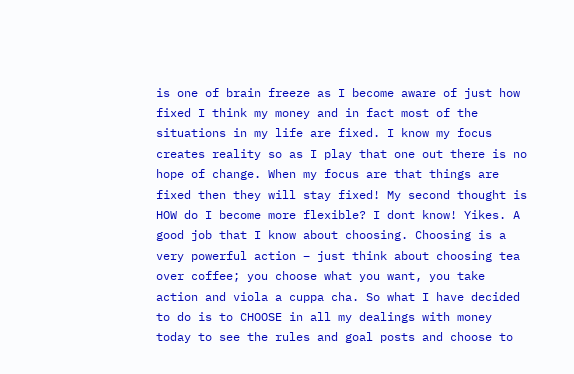is one of brain freeze as I become aware of just how fixed I think my money and in fact most of the situations in my life are fixed. I know my focus creates reality so as I play that one out there is no hope of change. When my focus are that things are fixed then they will stay fixed! My second thought is HOW do I become more flexible? I dont know! Yikes. A good job that I know about choosing. Choosing is a very powerful action – just think about choosing tea over coffee; you choose what you want, you take action and viola a cuppa cha. So what I have decided to do is to CHOOSE in all my dealings with money today to see the rules and goal posts and choose to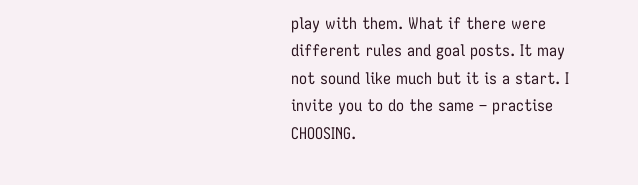play with them. What if there were different rules and goal posts. It may not sound like much but it is a start. I invite you to do the same – practise CHOOSING.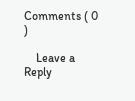Comments ( 0 )

    Leave a Reply